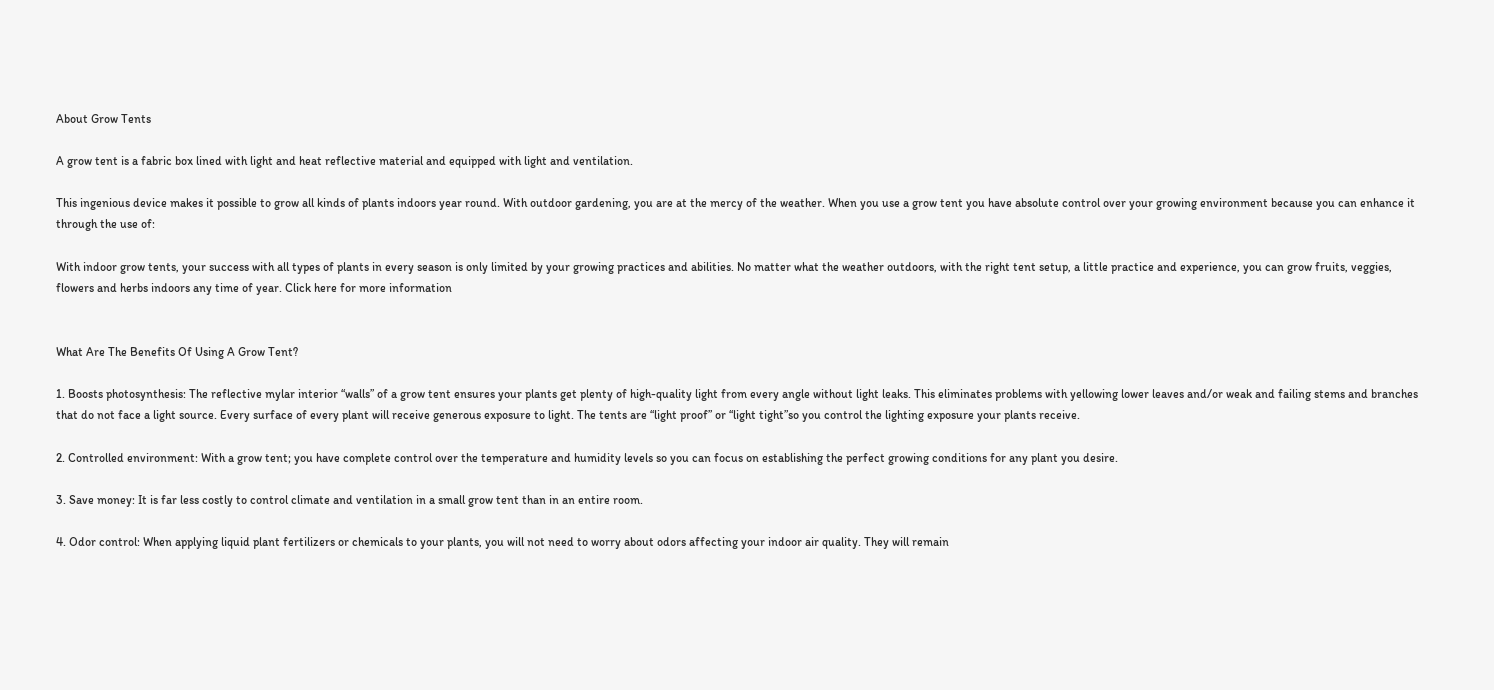About Grow Tents

A grow tent is a fabric box lined with light and heat reflective material and equipped with light and ventilation.

This ingenious device makes it possible to grow all kinds of plants indoors year round. With outdoor gardening, you are at the mercy of the weather. When you use a grow tent you have absolute control over your growing environment because you can enhance it through the use of:

With indoor grow tents, your success with all types of plants in every season is only limited by your growing practices and abilities. No matter what the weather outdoors, with the right tent setup, a little practice and experience, you can grow fruits, veggies, flowers and herbs indoors any time of year. Click here for more information


What Are The Benefits Of Using A Grow Tent?

1. Boosts photosynthesis: The reflective mylar interior “walls” of a grow tent ensures your plants get plenty of high-quality light from every angle without light leaks. This eliminates problems with yellowing lower leaves and/or weak and failing stems and branches that do not face a light source. Every surface of every plant will receive generous exposure to light. The tents are “light proof” or “light tight”so you control the lighting exposure your plants receive.

2. Controlled environment: With a grow tent; you have complete control over the temperature and humidity levels so you can focus on establishing the perfect growing conditions for any plant you desire.

3. Save money: It is far less costly to control climate and ventilation in a small grow tent than in an entire room.

4. Odor control: When applying liquid plant fertilizers or chemicals to your plants, you will not need to worry about odors affecting your indoor air quality. They will remain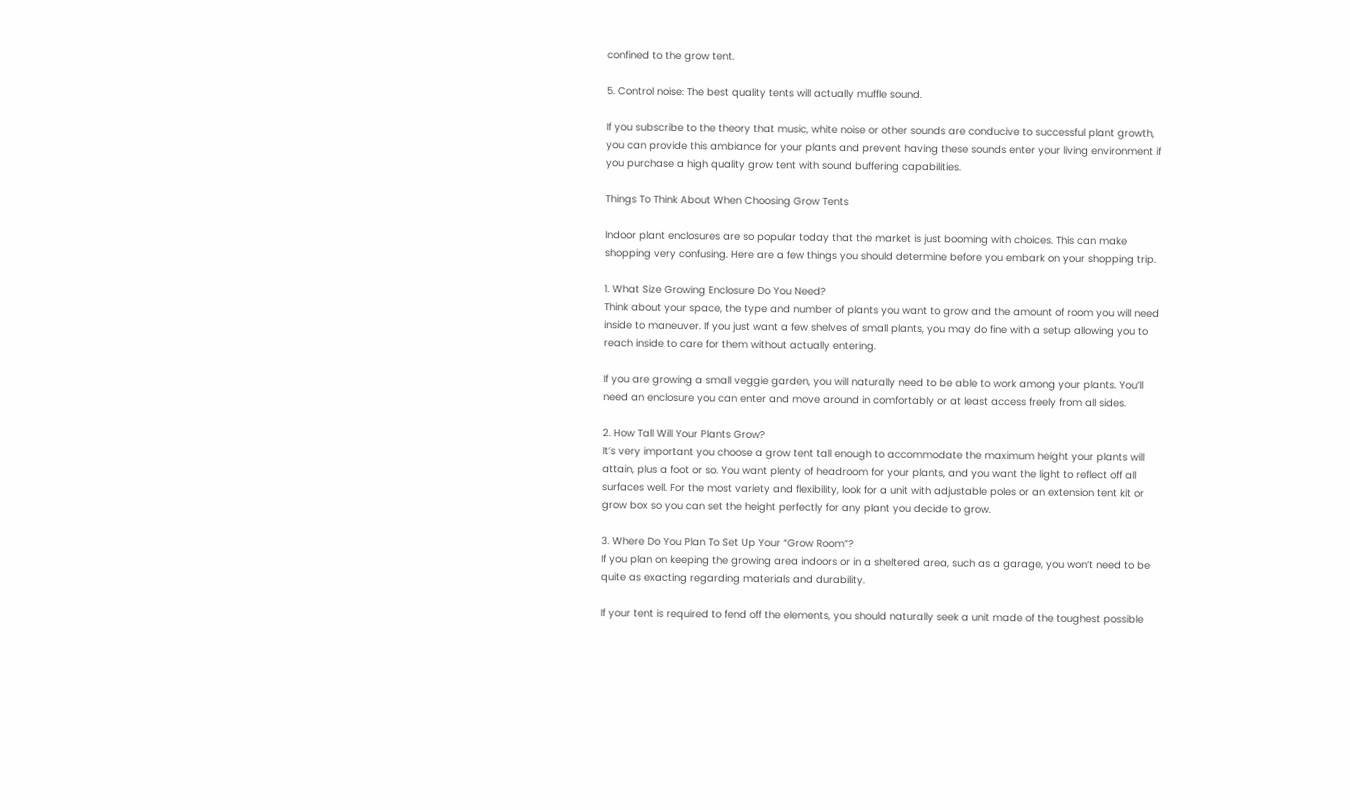confined to the grow tent.

5. Control noise: The best quality tents will actually muffle sound.

If you subscribe to the theory that music, white noise or other sounds are conducive to successful plant growth, you can provide this ambiance for your plants and prevent having these sounds enter your living environment if you purchase a high quality grow tent with sound buffering capabilities.

Things To Think About When Choosing Grow Tents

Indoor plant enclosures are so popular today that the market is just booming with choices. This can make shopping very confusing. Here are a few things you should determine before you embark on your shopping trip.

1. What Size Growing Enclosure Do You Need?
Think about your space, the type and number of plants you want to grow and the amount of room you will need inside to maneuver. If you just want a few shelves of small plants, you may do fine with a setup allowing you to reach inside to care for them without actually entering.

If you are growing a small veggie garden, you will naturally need to be able to work among your plants. You’ll need an enclosure you can enter and move around in comfortably or at least access freely from all sides.

2. How Tall Will Your Plants Grow?
It’s very important you choose a grow tent tall enough to accommodate the maximum height your plants will attain, plus a foot or so. You want plenty of headroom for your plants, and you want the light to reflect off all surfaces well. For the most variety and flexibility, look for a unit with adjustable poles or an extension tent kit or grow box so you can set the height perfectly for any plant you decide to grow.

3. Where Do You Plan To Set Up Your “Grow Room”?
If you plan on keeping the growing area indoors or in a sheltered area, such as a garage, you won’t need to be quite as exacting regarding materials and durability.

If your tent is required to fend off the elements, you should naturally seek a unit made of the toughest possible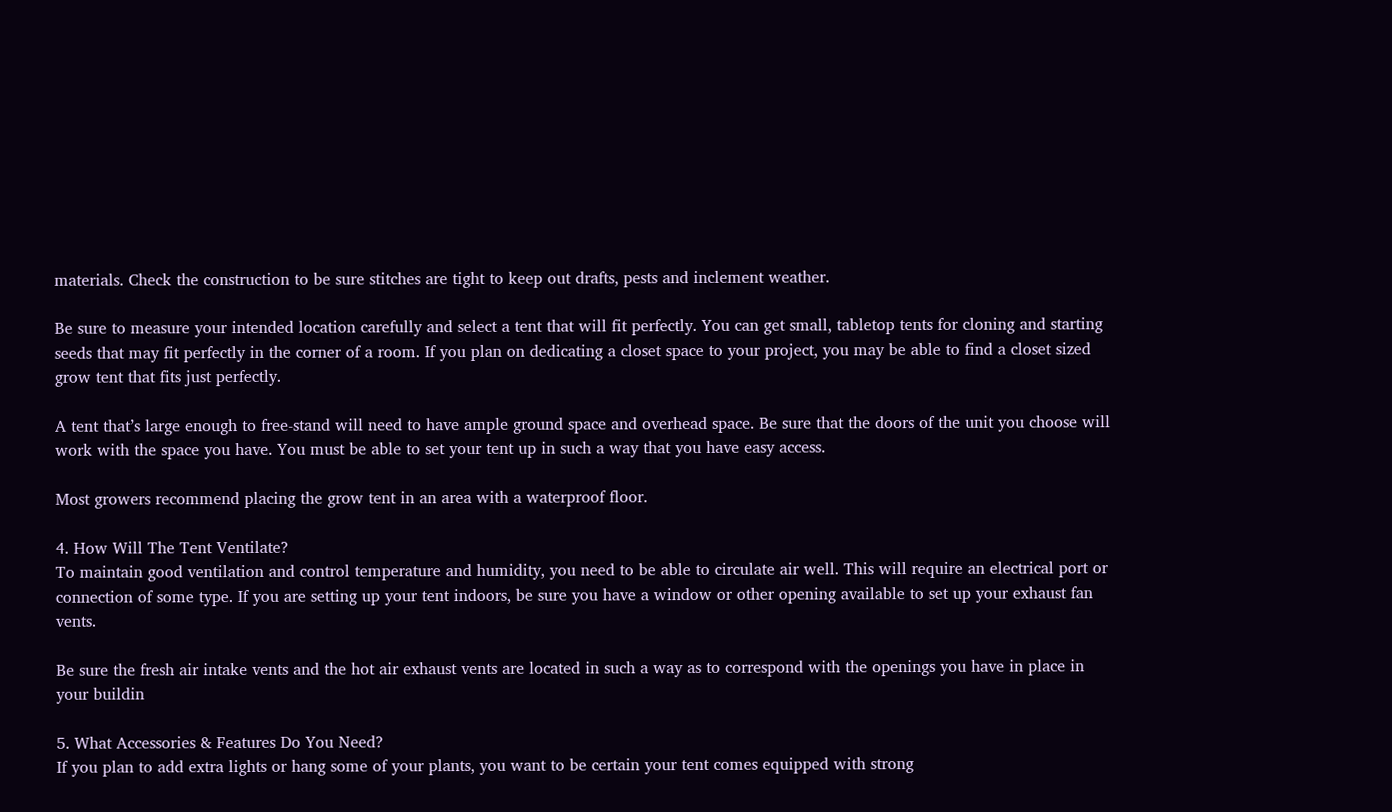materials. Check the construction to be sure stitches are tight to keep out drafts, pests and inclement weather.

Be sure to measure your intended location carefully and select a tent that will fit perfectly. You can get small, tabletop tents for cloning and starting seeds that may fit perfectly in the corner of a room. If you plan on dedicating a closet space to your project, you may be able to find a closet sized grow tent that fits just perfectly.

A tent that’s large enough to free-stand will need to have ample ground space and overhead space. Be sure that the doors of the unit you choose will work with the space you have. You must be able to set your tent up in such a way that you have easy access.

Most growers recommend placing the grow tent in an area with a waterproof floor.

4. How Will The Tent Ventilate?
To maintain good ventilation and control temperature and humidity, you need to be able to circulate air well. This will require an electrical port or connection of some type. If you are setting up your tent indoors, be sure you have a window or other opening available to set up your exhaust fan vents.

Be sure the fresh air intake vents and the hot air exhaust vents are located in such a way as to correspond with the openings you have in place in your buildin

5. What Accessories & Features Do You Need?
If you plan to add extra lights or hang some of your plants, you want to be certain your tent comes equipped with strong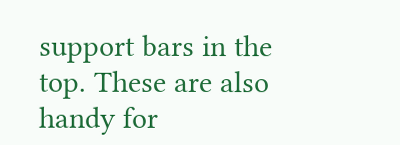support bars in the top. These are also handy for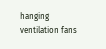hanging ventilation fans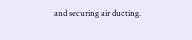and securing air ducting.